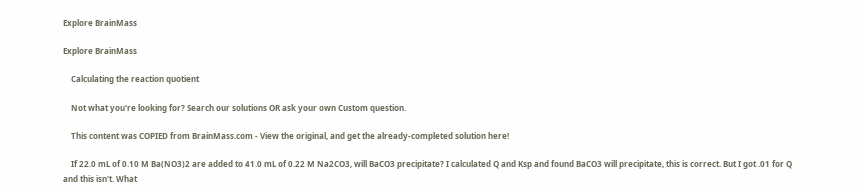Explore BrainMass

Explore BrainMass

    Calculating the reaction quotient

    Not what you're looking for? Search our solutions OR ask your own Custom question.

    This content was COPIED from BrainMass.com - View the original, and get the already-completed solution here!

    If 22.0 mL of 0.10 M Ba(NO3)2 are added to 41.0 mL of 0.22 M Na2CO3, will BaCO3 precipitate? I calculated Q and Ksp and found BaCO3 will precipitate, this is correct. But I got .01 for Q and this isn't. What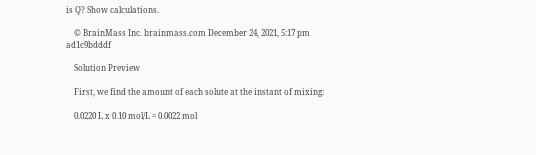is Q? Show calculations.

    © BrainMass Inc. brainmass.com December 24, 2021, 5:17 pm ad1c9bdddf

    Solution Preview

    First, we find the amount of each solute at the instant of mixing:

    0.0220 L x 0.10 mol/L = 0.0022 mol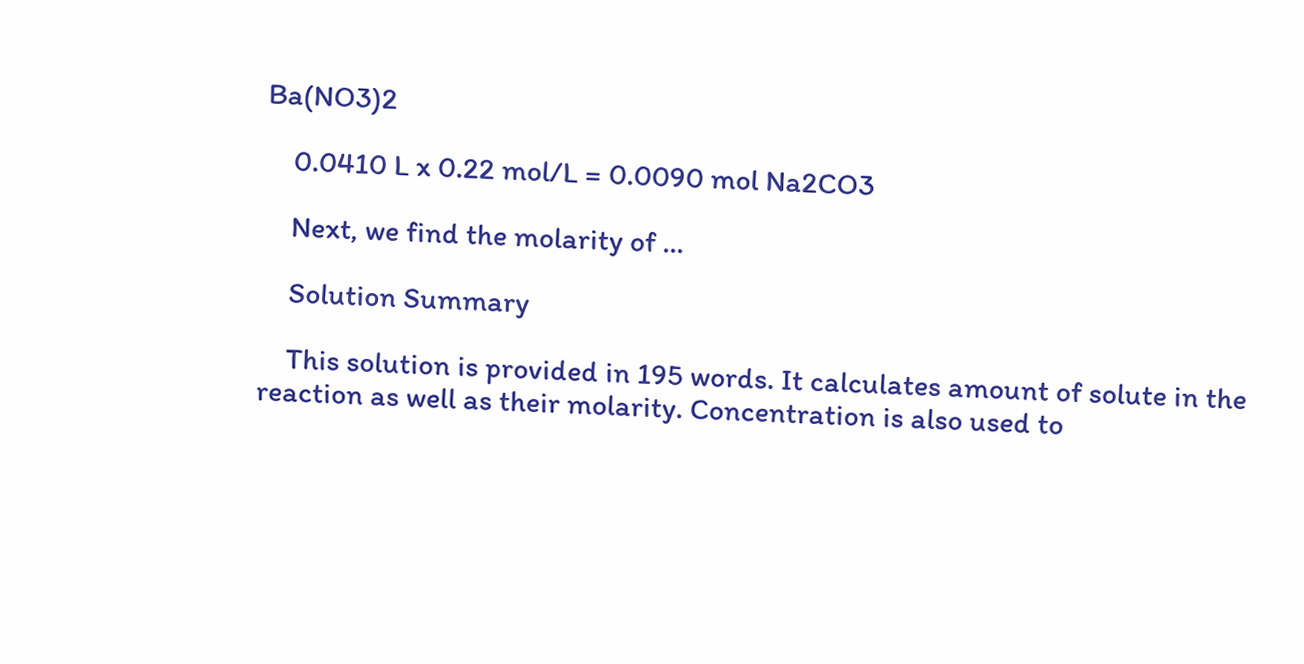Ba(NO3)2

    0.0410 L x 0.22 mol/L = 0.0090 mol Na2CO3

    Next, we find the molarity of ...

    Solution Summary

    This solution is provided in 195 words. It calculates amount of solute in the reaction as well as their molarity. Concentration is also used to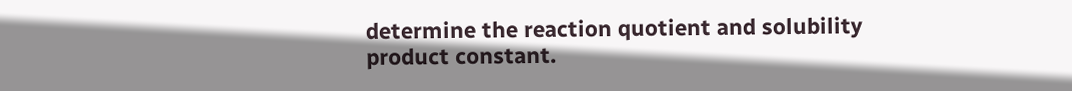determine the reaction quotient and solubility product constant.